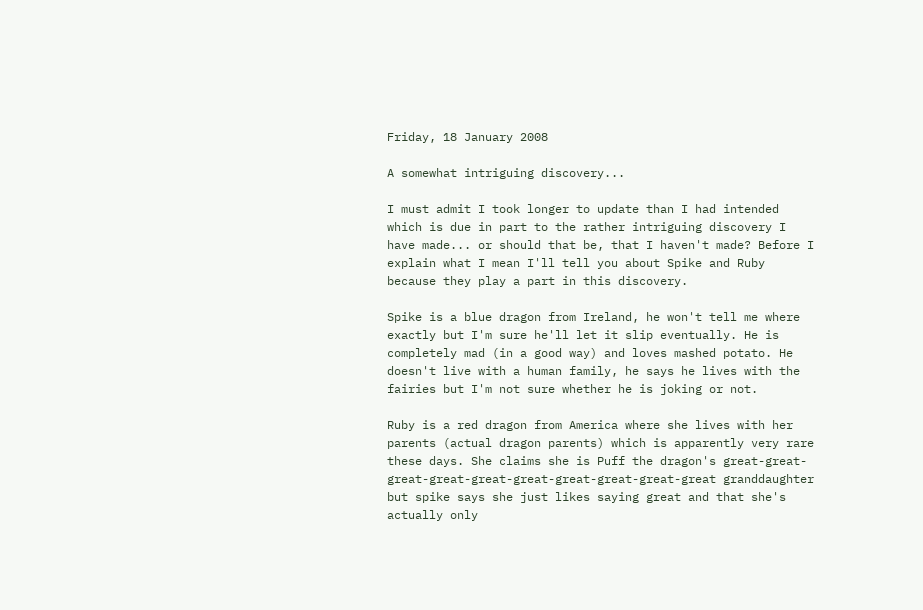Friday, 18 January 2008

A somewhat intriguing discovery...

I must admit I took longer to update than I had intended which is due in part to the rather intriguing discovery I have made... or should that be, that I haven't made? Before I explain what I mean I'll tell you about Spike and Ruby because they play a part in this discovery.

Spike is a blue dragon from Ireland, he won't tell me where exactly but I'm sure he'll let it slip eventually. He is completely mad (in a good way) and loves mashed potato. He doesn't live with a human family, he says he lives with the fairies but I'm not sure whether he is joking or not.

Ruby is a red dragon from America where she lives with her parents (actual dragon parents) which is apparently very rare these days. She claims she is Puff the dragon's great-great-great-great-great-great-great-great-great-great granddaughter but spike says she just likes saying great and that she's actually only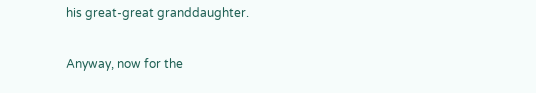his great-great granddaughter.

Anyway, now for the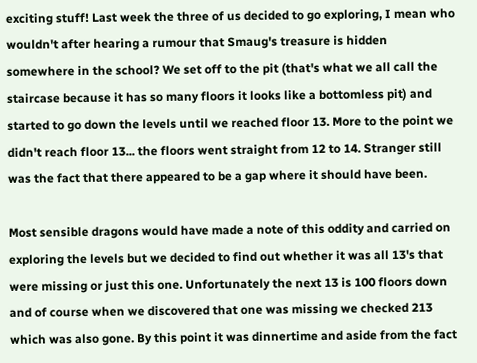exciting stuff! Last week the three of us decided to go exploring, I mean who wouldn't after hearing a rumour that Smaug's treasure is hidden somewhere in the school? We set off to the pit (that's what we all call the staircase because it has so many floors it looks like a bottomless pit) and started to go down the levels until we reached floor 13. More to the point we didn't reach floor 13... the floors went straight from 12 to 14. Stranger still was the fact that there appeared to be a gap where it should have been.

Most sensible dragons would have made a note of this oddity and carried on exploring the levels but we decided to find out whether it was all 13's that were missing or just this one. Unfortunately the next 13 is 100 floors down and of course when we discovered that one was missing we checked 213 which was also gone. By this point it was dinnertime and aside from the fact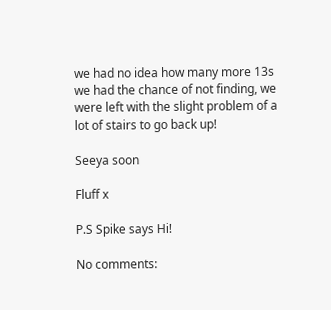we had no idea how many more 13s we had the chance of not finding, we were left with the slight problem of a lot of stairs to go back up!

Seeya soon

Fluff x

P.S Spike says Hi!

No comments: